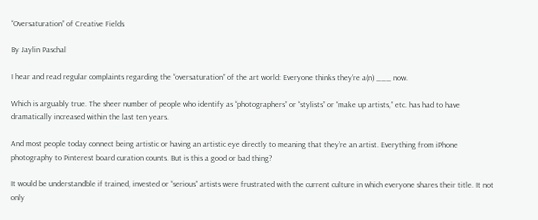“Oversaturation” of Creative Fields

By Jaylin Paschal

I hear and read regular complaints regarding the “oversaturation” of the art world: Everyone thinks they’re a(n) ___ now.

Which is arguably true. The sheer number of people who identify as “photographers” or “stylists” or “make up artists,” etc. has had to have dramatically increased within the last ten years.

And most people today connect being artistic or having an artistic eye directly to meaning that they’re an artist. Everything from iPhone photography to Pinterest board curation counts. But is this a good or bad thing?

It would be understandble if trained, invested or “serious” artists were frustrated with the current culture in which everyone shares their title. It not only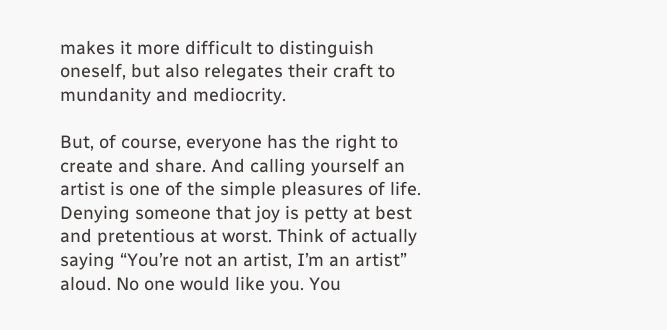makes it more difficult to distinguish oneself, but also relegates their craft to mundanity and mediocrity.

But, of course, everyone has the right to create and share. And calling yourself an artist is one of the simple pleasures of life. Denying someone that joy is petty at best and pretentious at worst. Think of actually saying “You’re not an artist, I’m an artist” aloud. No one would like you. You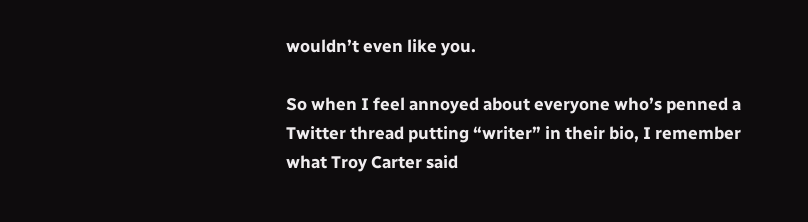wouldn’t even like you.

So when I feel annoyed about everyone who’s penned a Twitter thread putting “writer” in their bio, I remember what Troy Carter said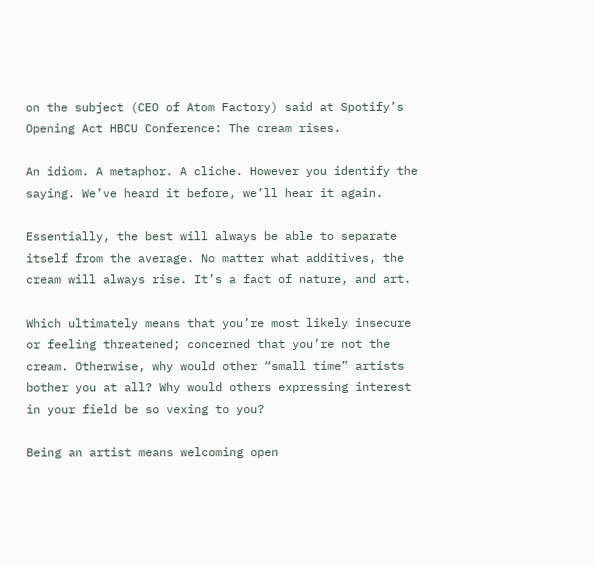on the subject (CEO of Atom Factory) said at Spotify’s Opening Act HBCU Conference: The cream rises.

An idiom. A metaphor. A cliche. However you identify the saying. We’ve heard it before, we’ll hear it again.

Essentially, the best will always be able to separate itself from the average. No matter what additives, the cream will always rise. It’s a fact of nature, and art.

Which ultimately means that you’re most likely insecure or feeling threatened; concerned that you’re not the cream. Otherwise, why would other “small time” artists bother you at all? Why would others expressing interest in your field be so vexing to you?

Being an artist means welcoming open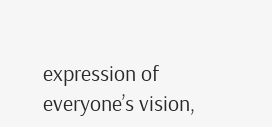expression of everyone’s vision,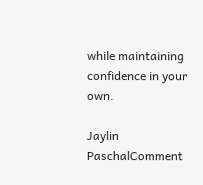while maintaining confidence in your own.

Jaylin PaschalComment